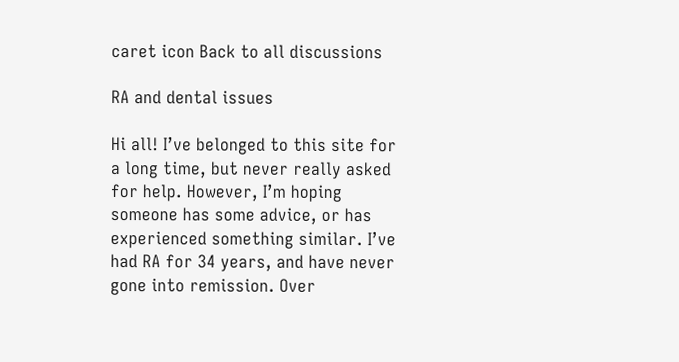caret icon Back to all discussions

RA and dental issues

Hi all! I’ve belonged to this site for a long time, but never really asked for help. However, I’m hoping someone has some advice, or has experienced something similar. I’ve had RA for 34 years, and have never gone into remission. Over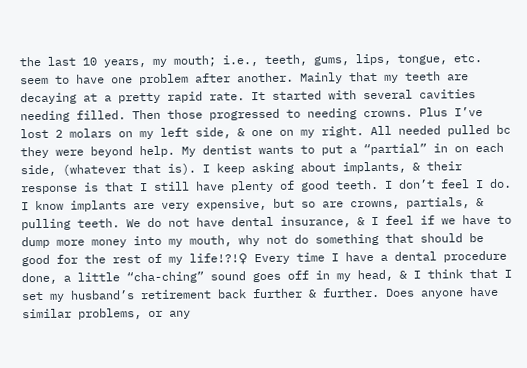the last 10 years, my mouth; i.e., teeth, gums, lips, tongue, etc. seem to have one problem after another. Mainly that my teeth are decaying at a pretty rapid rate. It started with several cavities needing filled. Then those progressed to needing crowns. Plus I’ve lost 2 molars on my left side, & one on my right. All needed pulled bc they were beyond help. My dentist wants to put a “partial” in on each side, (whatever that is). I keep asking about implants, & their response is that I still have plenty of good teeth. I don’t feel I do. I know implants are very expensive, but so are crowns, partials, & pulling teeth. We do not have dental insurance, & I feel if we have to dump more money into my mouth, why not do something that should be good for the rest of my life!?!♀ Every time I have a dental procedure done, a little “cha-ching” sound goes off in my head, & I think that I set my husband’s retirement back further & further. Does anyone have similar problems, or any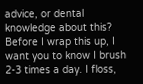advice, or dental knowledge about this? Before I wrap this up, I want you to know I brush 2-3 times a day. I floss,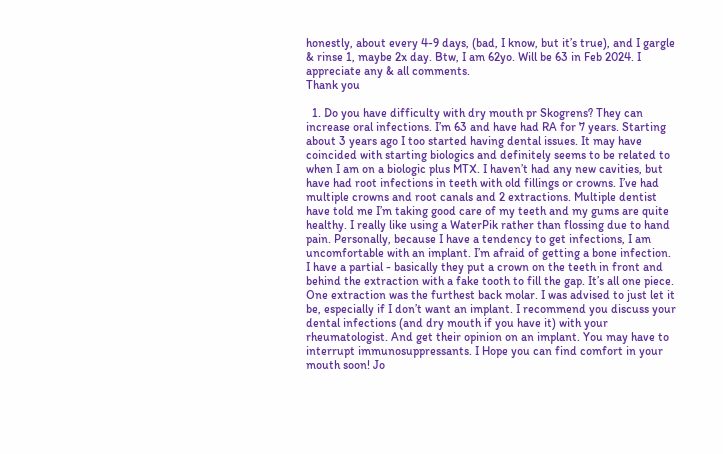honestly, about every 4-9 days, (bad, I know, but it’s true), and I gargle & rinse 1, maybe 2x day. Btw, I am 62yo. Will be 63 in Feb 2024. I appreciate any & all comments.
Thank you

  1. Do you have difficulty with dry mouth pr Skogrens? They can increase oral infections. I’m 63 and have had RA for 7 years. Starting about 3 years ago I too started having dental issues. It may have coincided with starting biologics and definitely seems to be related to when I am on a biologic plus MTX. I haven’t had any new cavities, but have had root infections in teeth with old fillings or crowns. I’ve had multiple crowns and root canals and 2 extractions. Multiple dentist have told me I’m taking good care of my teeth and my gums are quite healthy. I really like using a WaterPik rather than flossing due to hand pain. Personally, because I have a tendency to get infections, I am uncomfortable with an implant. I’m afraid of getting a bone infection. I have a partial - basically they put a crown on the teeth in front and behind the extraction with a fake tooth to fill the gap. It’s all one piece. One extraction was the furthest back molar. I was advised to just let it be, especially if I don’t want an implant. I recommend you discuss your dental infections (and dry mouth if you have it) with your rheumatologist. And get their opinion on an implant. You may have to interrupt immunosuppressants. I Hope you can find comfort in your mouth soon! Jo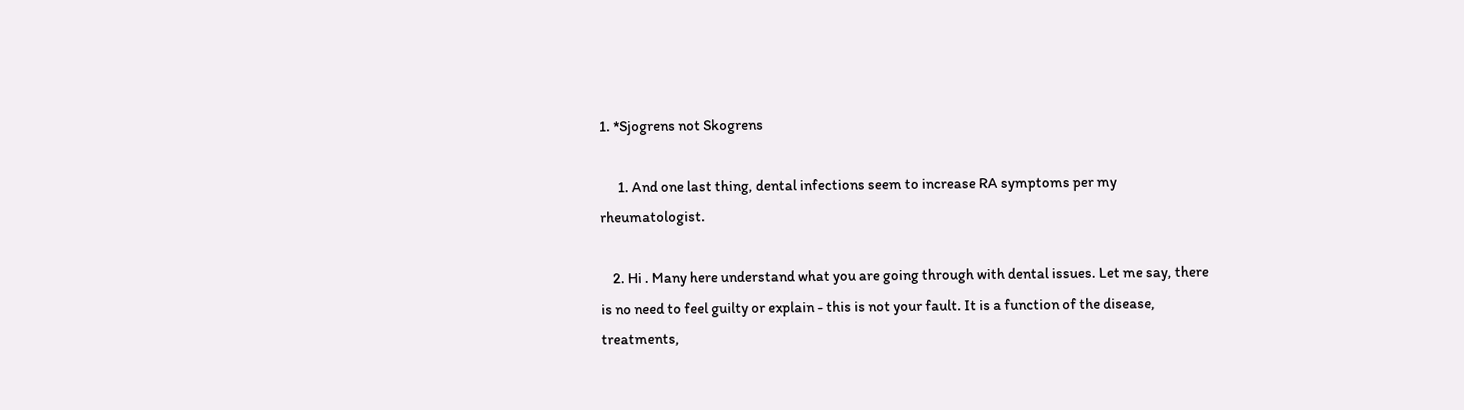1. *Sjogrens not Skogrens

      1. And one last thing, dental infections seem to increase RA symptoms per my rheumatologist.

    2. Hi . Many here understand what you are going through with dental issues. Let me say, there is no need to feel guilty or explain - this is not your fault. It is a function of the disease, treatments,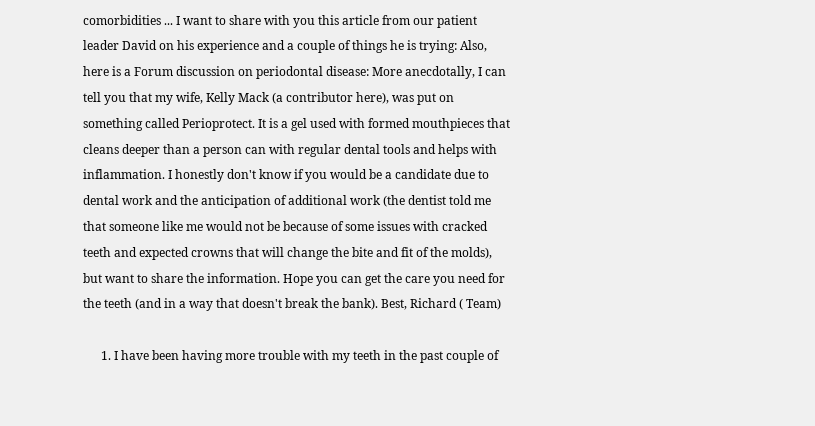comorbidities ... I want to share with you this article from our patient leader David on his experience and a couple of things he is trying: Also, here is a Forum discussion on periodontal disease: More anecdotally, I can tell you that my wife, Kelly Mack (a contributor here), was put on something called Perioprotect. It is a gel used with formed mouthpieces that cleans deeper than a person can with regular dental tools and helps with inflammation. I honestly don't know if you would be a candidate due to dental work and the anticipation of additional work (the dentist told me that someone like me would not be because of some issues with cracked teeth and expected crowns that will change the bite and fit of the molds), but want to share the information. Hope you can get the care you need for the teeth (and in a way that doesn't break the bank). Best, Richard ( Team)

      1. I have been having more trouble with my teeth in the past couple of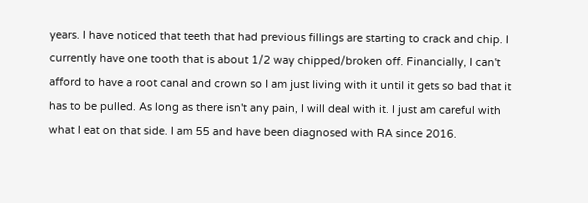years. I have noticed that teeth that had previous fillings are starting to crack and chip. I currently have one tooth that is about 1/2 way chipped/broken off. Financially, I can't afford to have a root canal and crown so I am just living with it until it gets so bad that it has to be pulled. As long as there isn't any pain, I will deal with it. I just am careful with what I eat on that side. I am 55 and have been diagnosed with RA since 2016.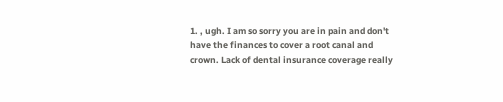1. , ugh. I am so sorry you are in pain and don't have the finances to cover a root canal and crown. Lack of dental insurance coverage really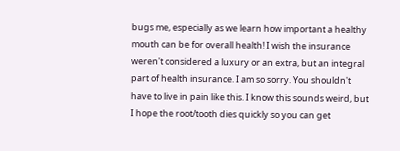bugs me, especially as we learn how important a healthy mouth can be for overall health! I wish the insurance weren't considered a luxury or an extra, but an integral part of health insurance. I am so sorry. You shouldn't have to live in pain like this. I know this sounds weird, but I hope the root/tooth dies quickly so you can get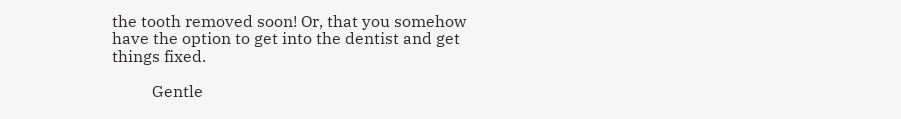the tooth removed soon! Or, that you somehow have the option to get into the dentist and get things fixed.

          Gentle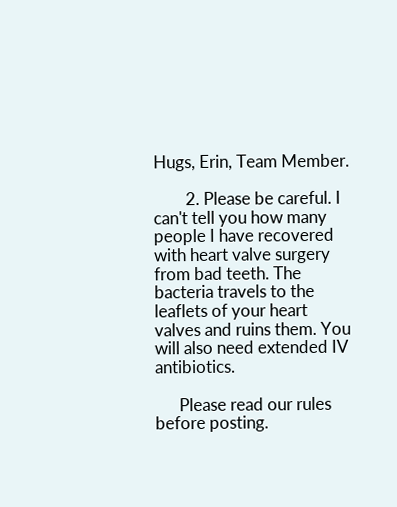Hugs, Erin, Team Member.

        2. Please be careful. I can't tell you how many people I have recovered with heart valve surgery from bad teeth. The bacteria travels to the leaflets of your heart valves and ruins them. You will also need extended IV antibiotics.

      Please read our rules before posting.